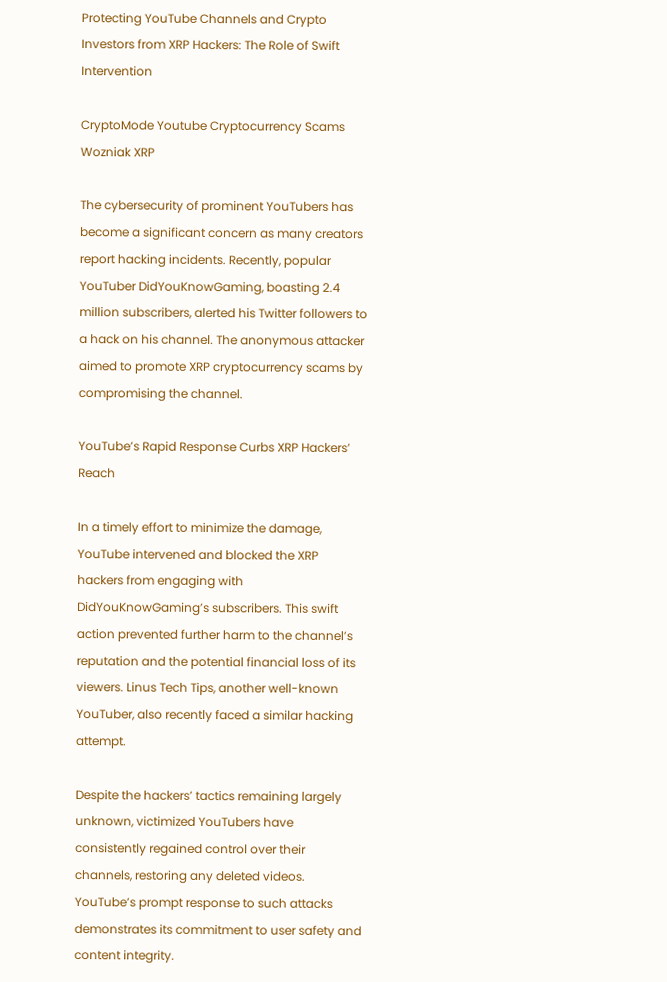Protecting YouTube Channels and Crypto Investors from XRP Hackers: The Role of Swift Intervention

CryptoMode Youtube Cryptocurrency Scams Wozniak XRP

The cybersecurity of prominent YouTubers has become a significant concern as many creators report hacking incidents. Recently, popular YouTuber DidYouKnowGaming, boasting 2.4 million subscribers, alerted his Twitter followers to a hack on his channel. The anonymous attacker aimed to promote XRP cryptocurrency scams by compromising the channel.

YouTube’s Rapid Response Curbs XRP Hackers’ Reach

In a timely effort to minimize the damage, YouTube intervened and blocked the XRP hackers from engaging with DidYouKnowGaming’s subscribers. This swift action prevented further harm to the channel’s reputation and the potential financial loss of its viewers. Linus Tech Tips, another well-known YouTuber, also recently faced a similar hacking attempt.

Despite the hackers’ tactics remaining largely unknown, victimized YouTubers have consistently regained control over their channels, restoring any deleted videos. YouTube’s prompt response to such attacks demonstrates its commitment to user safety and content integrity.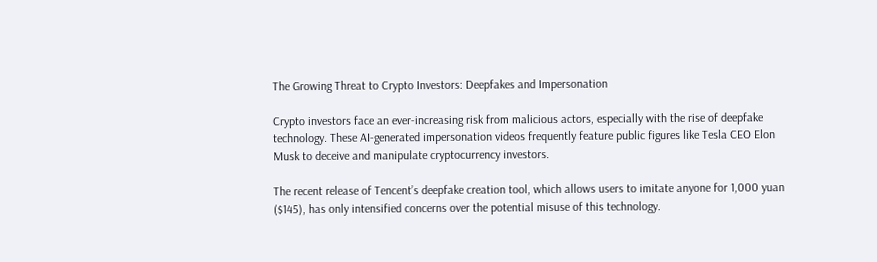The Growing Threat to Crypto Investors: Deepfakes and Impersonation

Crypto investors face an ever-increasing risk from malicious actors, especially with the rise of deepfake technology. These AI-generated impersonation videos frequently feature public figures like Tesla CEO Elon Musk to deceive and manipulate cryptocurrency investors.

The recent release of Tencent’s deepfake creation tool, which allows users to imitate anyone for 1,000 yuan ($145), has only intensified concerns over the potential misuse of this technology.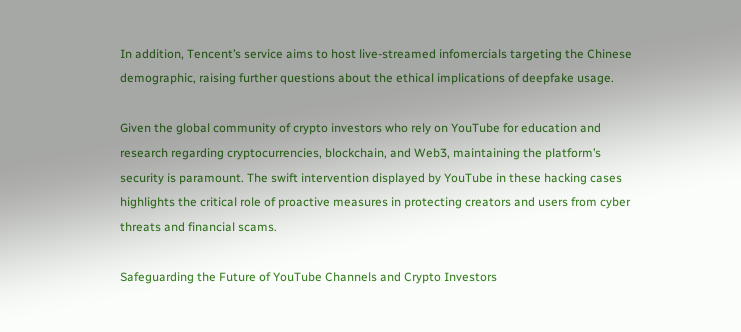In addition, Tencent’s service aims to host live-streamed infomercials targeting the Chinese demographic, raising further questions about the ethical implications of deepfake usage.

Given the global community of crypto investors who rely on YouTube for education and research regarding cryptocurrencies, blockchain, and Web3, maintaining the platform’s security is paramount. The swift intervention displayed by YouTube in these hacking cases highlights the critical role of proactive measures in protecting creators and users from cyber threats and financial scams.

Safeguarding the Future of YouTube Channels and Crypto Investors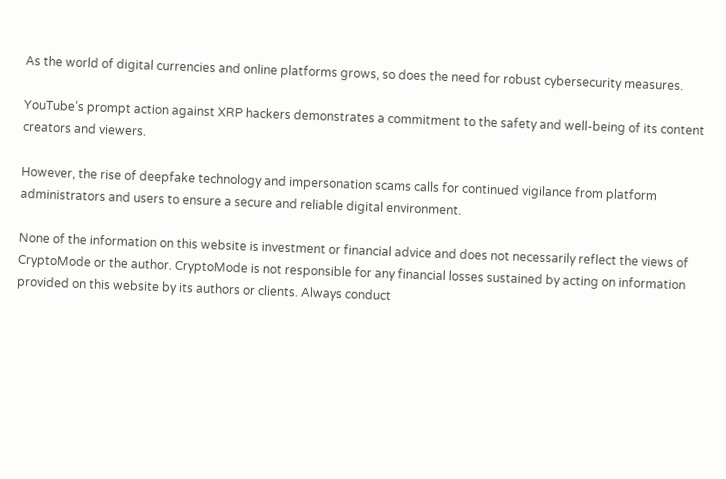As the world of digital currencies and online platforms grows, so does the need for robust cybersecurity measures.

YouTube’s prompt action against XRP hackers demonstrates a commitment to the safety and well-being of its content creators and viewers.

However, the rise of deepfake technology and impersonation scams calls for continued vigilance from platform administrators and users to ensure a secure and reliable digital environment.

None of the information on this website is investment or financial advice and does not necessarily reflect the views of CryptoMode or the author. CryptoMode is not responsible for any financial losses sustained by acting on information provided on this website by its authors or clients. Always conduct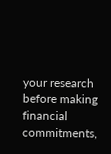your research before making financial commitments,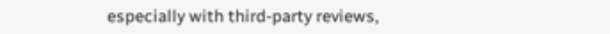especially with third-party reviews,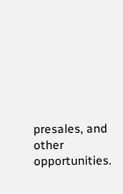presales, and other opportunities.